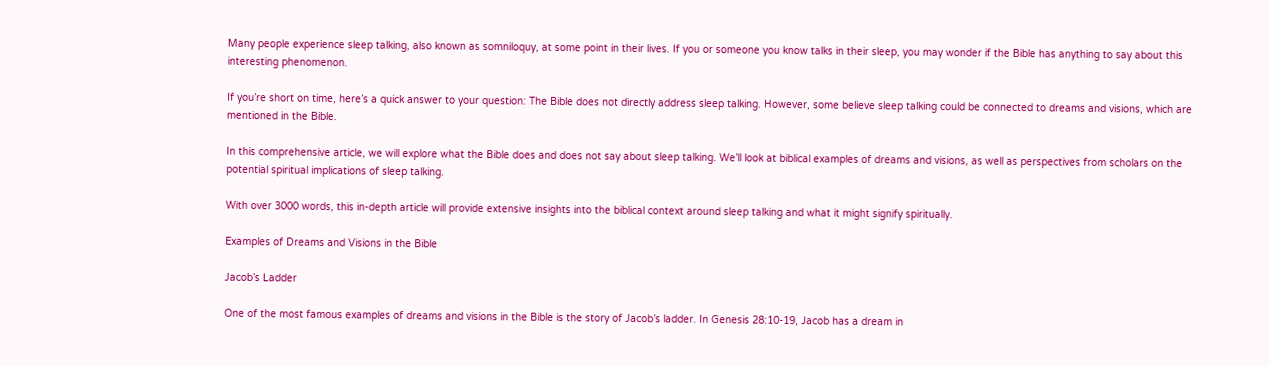Many people experience sleep talking, also known as somniloquy, at some point in their lives. If you or someone you know talks in their sleep, you may wonder if the Bible has anything to say about this interesting phenomenon.

If you’re short on time, here’s a quick answer to your question: The Bible does not directly address sleep talking. However, some believe sleep talking could be connected to dreams and visions, which are mentioned in the Bible.

In this comprehensive article, we will explore what the Bible does and does not say about sleep talking. We’ll look at biblical examples of dreams and visions, as well as perspectives from scholars on the potential spiritual implications of sleep talking.

With over 3000 words, this in-depth article will provide extensive insights into the biblical context around sleep talking and what it might signify spiritually.

Examples of Dreams and Visions in the Bible

Jacob’s Ladder

One of the most famous examples of dreams and visions in the Bible is the story of Jacob’s ladder. In Genesis 28:10-19, Jacob has a dream in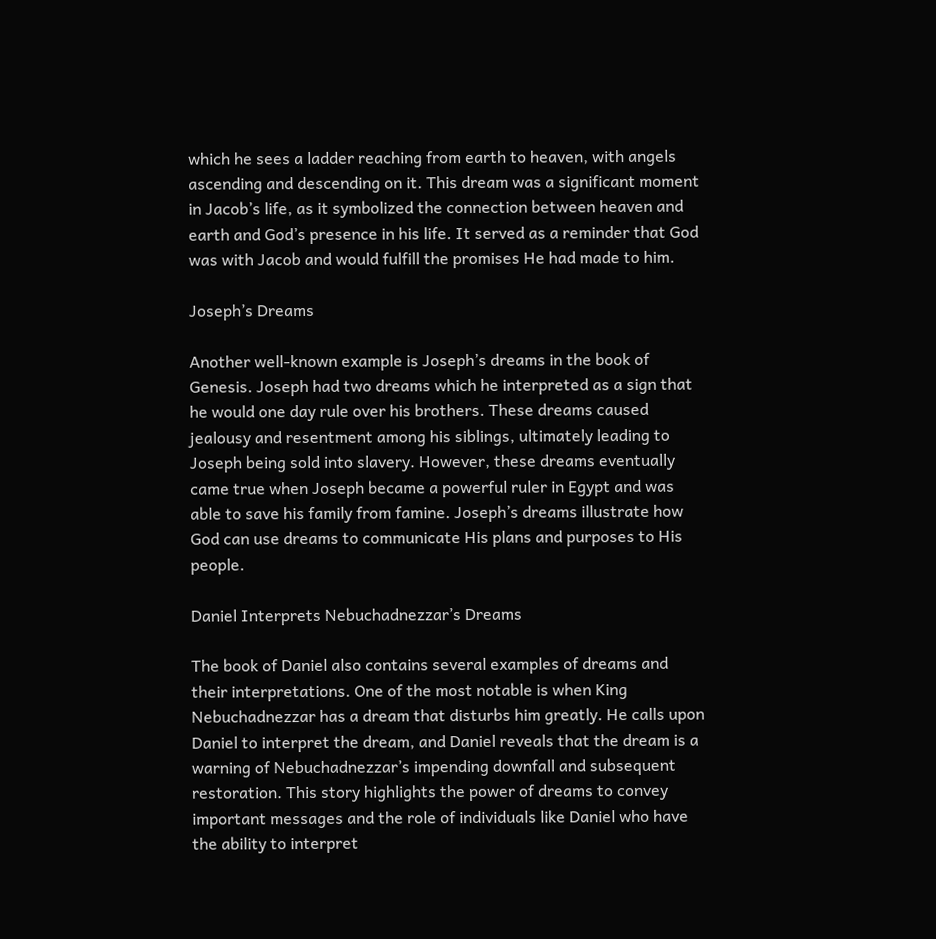which he sees a ladder reaching from earth to heaven, with angels ascending and descending on it. This dream was a significant moment in Jacob’s life, as it symbolized the connection between heaven and earth and God’s presence in his life. It served as a reminder that God was with Jacob and would fulfill the promises He had made to him.

Joseph’s Dreams

Another well-known example is Joseph’s dreams in the book of Genesis. Joseph had two dreams which he interpreted as a sign that he would one day rule over his brothers. These dreams caused jealousy and resentment among his siblings, ultimately leading to Joseph being sold into slavery. However, these dreams eventually came true when Joseph became a powerful ruler in Egypt and was able to save his family from famine. Joseph’s dreams illustrate how God can use dreams to communicate His plans and purposes to His people.

Daniel Interprets Nebuchadnezzar’s Dreams

The book of Daniel also contains several examples of dreams and their interpretations. One of the most notable is when King Nebuchadnezzar has a dream that disturbs him greatly. He calls upon Daniel to interpret the dream, and Daniel reveals that the dream is a warning of Nebuchadnezzar’s impending downfall and subsequent restoration. This story highlights the power of dreams to convey important messages and the role of individuals like Daniel who have the ability to interpret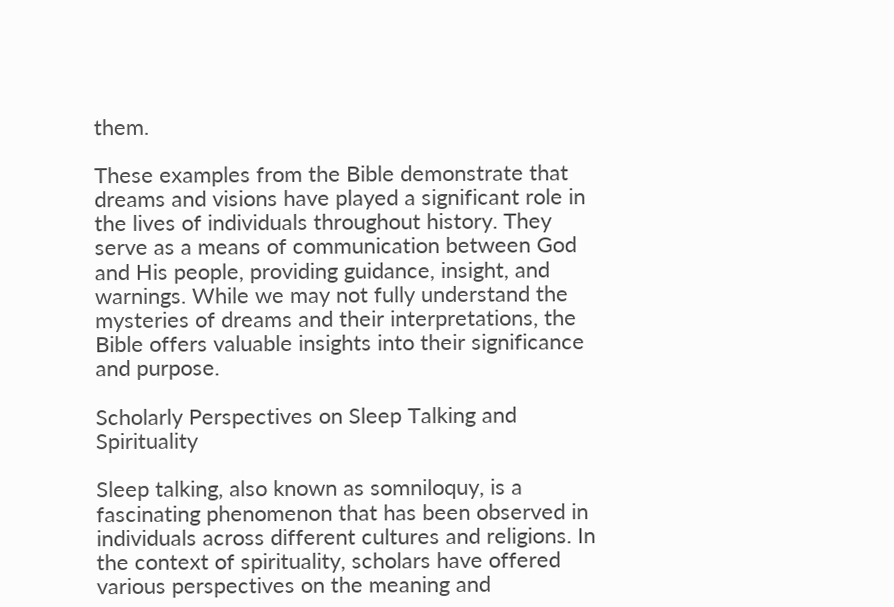them.

These examples from the Bible demonstrate that dreams and visions have played a significant role in the lives of individuals throughout history. They serve as a means of communication between God and His people, providing guidance, insight, and warnings. While we may not fully understand the mysteries of dreams and their interpretations, the Bible offers valuable insights into their significance and purpose.

Scholarly Perspectives on Sleep Talking and Spirituality

Sleep talking, also known as somniloquy, is a fascinating phenomenon that has been observed in individuals across different cultures and religions. In the context of spirituality, scholars have offered various perspectives on the meaning and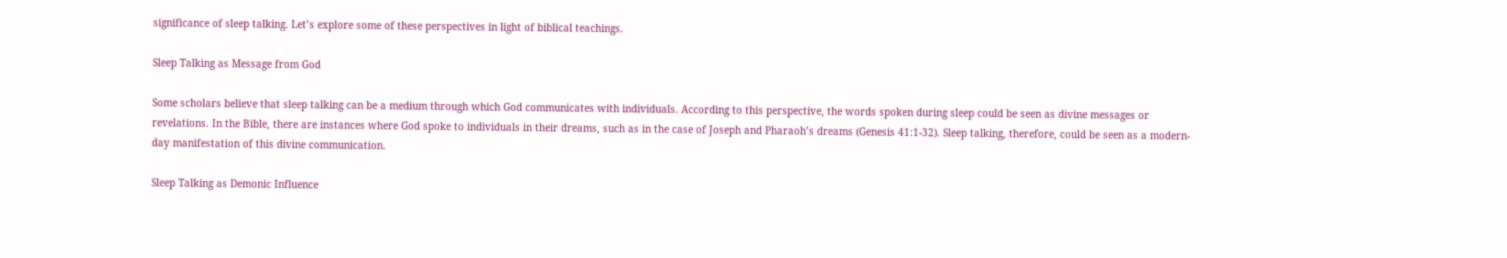significance of sleep talking. Let’s explore some of these perspectives in light of biblical teachings.

Sleep Talking as Message from God

Some scholars believe that sleep talking can be a medium through which God communicates with individuals. According to this perspective, the words spoken during sleep could be seen as divine messages or revelations. In the Bible, there are instances where God spoke to individuals in their dreams, such as in the case of Joseph and Pharaoh’s dreams (Genesis 41:1-32). Sleep talking, therefore, could be seen as a modern-day manifestation of this divine communication.

Sleep Talking as Demonic Influence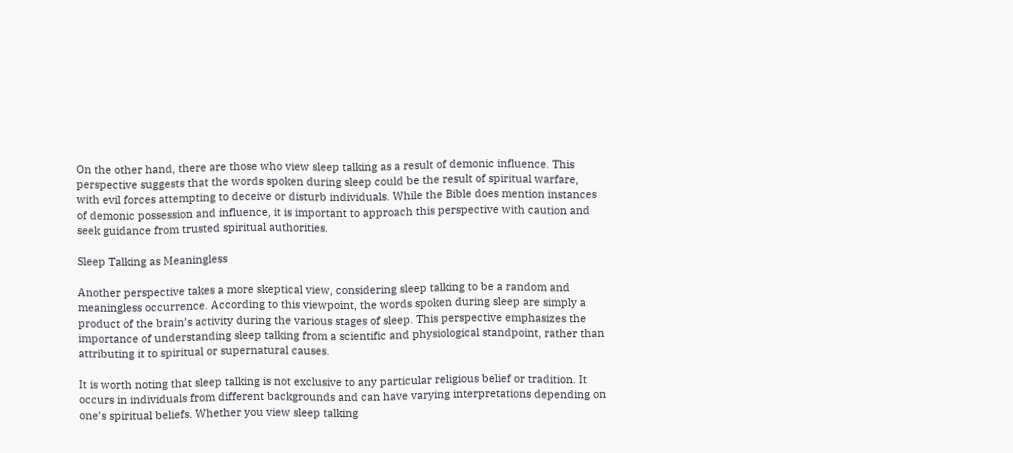On the other hand, there are those who view sleep talking as a result of demonic influence. This perspective suggests that the words spoken during sleep could be the result of spiritual warfare, with evil forces attempting to deceive or disturb individuals. While the Bible does mention instances of demonic possession and influence, it is important to approach this perspective with caution and seek guidance from trusted spiritual authorities.

Sleep Talking as Meaningless

Another perspective takes a more skeptical view, considering sleep talking to be a random and meaningless occurrence. According to this viewpoint, the words spoken during sleep are simply a product of the brain’s activity during the various stages of sleep. This perspective emphasizes the importance of understanding sleep talking from a scientific and physiological standpoint, rather than attributing it to spiritual or supernatural causes.

It is worth noting that sleep talking is not exclusive to any particular religious belief or tradition. It occurs in individuals from different backgrounds and can have varying interpretations depending on one’s spiritual beliefs. Whether you view sleep talking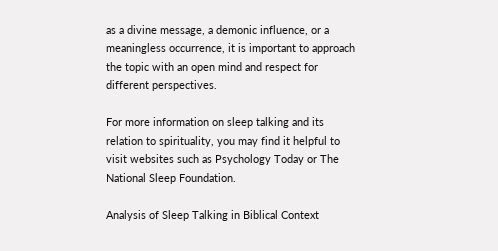as a divine message, a demonic influence, or a meaningless occurrence, it is important to approach the topic with an open mind and respect for different perspectives.

For more information on sleep talking and its relation to spirituality, you may find it helpful to visit websites such as Psychology Today or The National Sleep Foundation.

Analysis of Sleep Talking in Biblical Context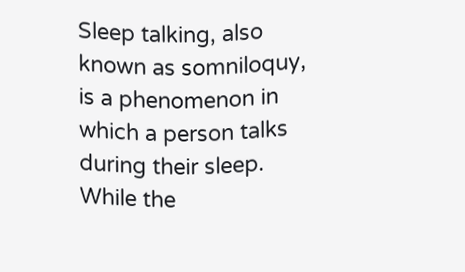Sleep talking, also known as somniloquy, is a phenomenon in which a person talks during their sleep. While the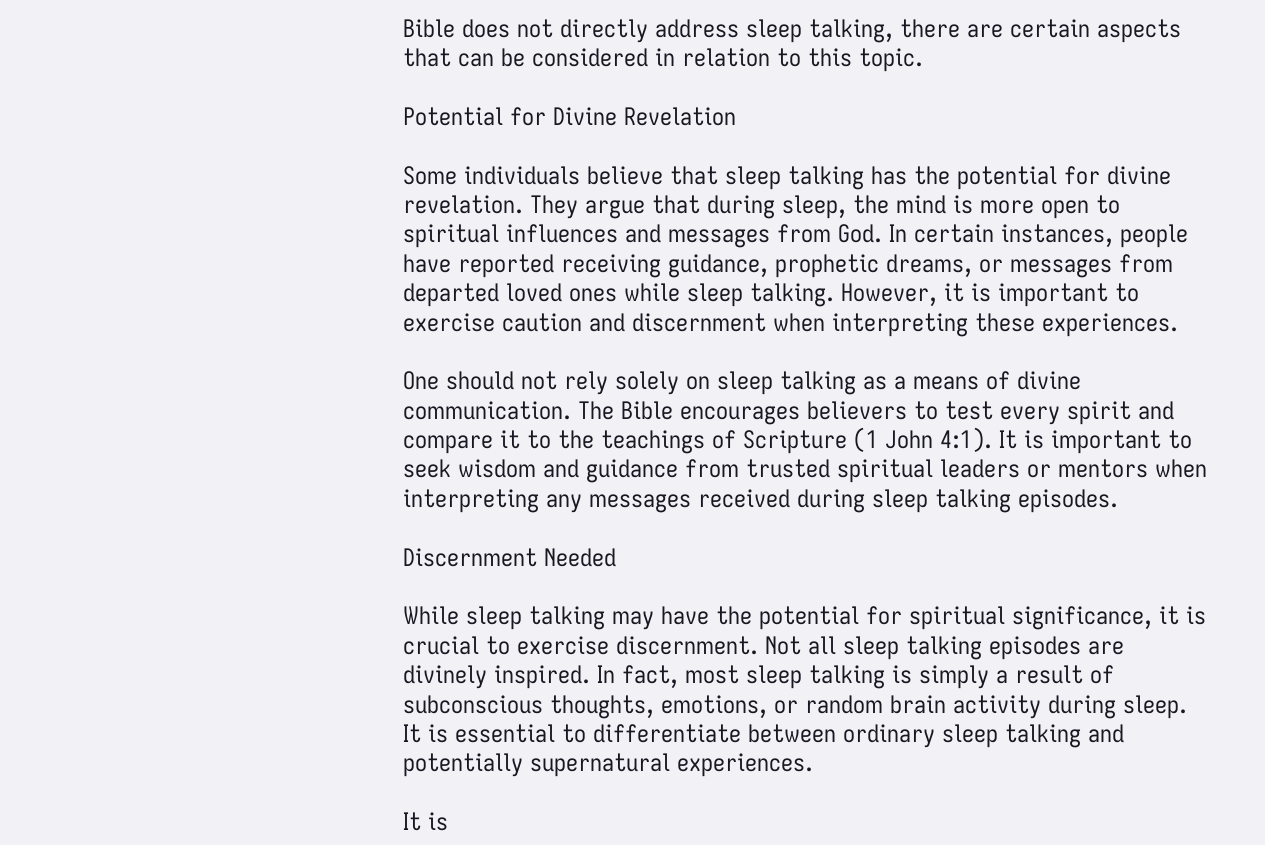Bible does not directly address sleep talking, there are certain aspects that can be considered in relation to this topic.

Potential for Divine Revelation

Some individuals believe that sleep talking has the potential for divine revelation. They argue that during sleep, the mind is more open to spiritual influences and messages from God. In certain instances, people have reported receiving guidance, prophetic dreams, or messages from departed loved ones while sleep talking. However, it is important to exercise caution and discernment when interpreting these experiences.

One should not rely solely on sleep talking as a means of divine communication. The Bible encourages believers to test every spirit and compare it to the teachings of Scripture (1 John 4:1). It is important to seek wisdom and guidance from trusted spiritual leaders or mentors when interpreting any messages received during sleep talking episodes.

Discernment Needed

While sleep talking may have the potential for spiritual significance, it is crucial to exercise discernment. Not all sleep talking episodes are divinely inspired. In fact, most sleep talking is simply a result of subconscious thoughts, emotions, or random brain activity during sleep. It is essential to differentiate between ordinary sleep talking and potentially supernatural experiences.

It is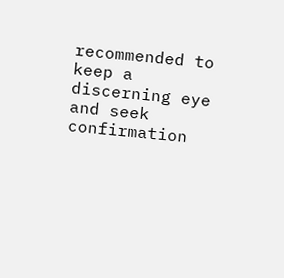recommended to keep a discerning eye and seek confirmation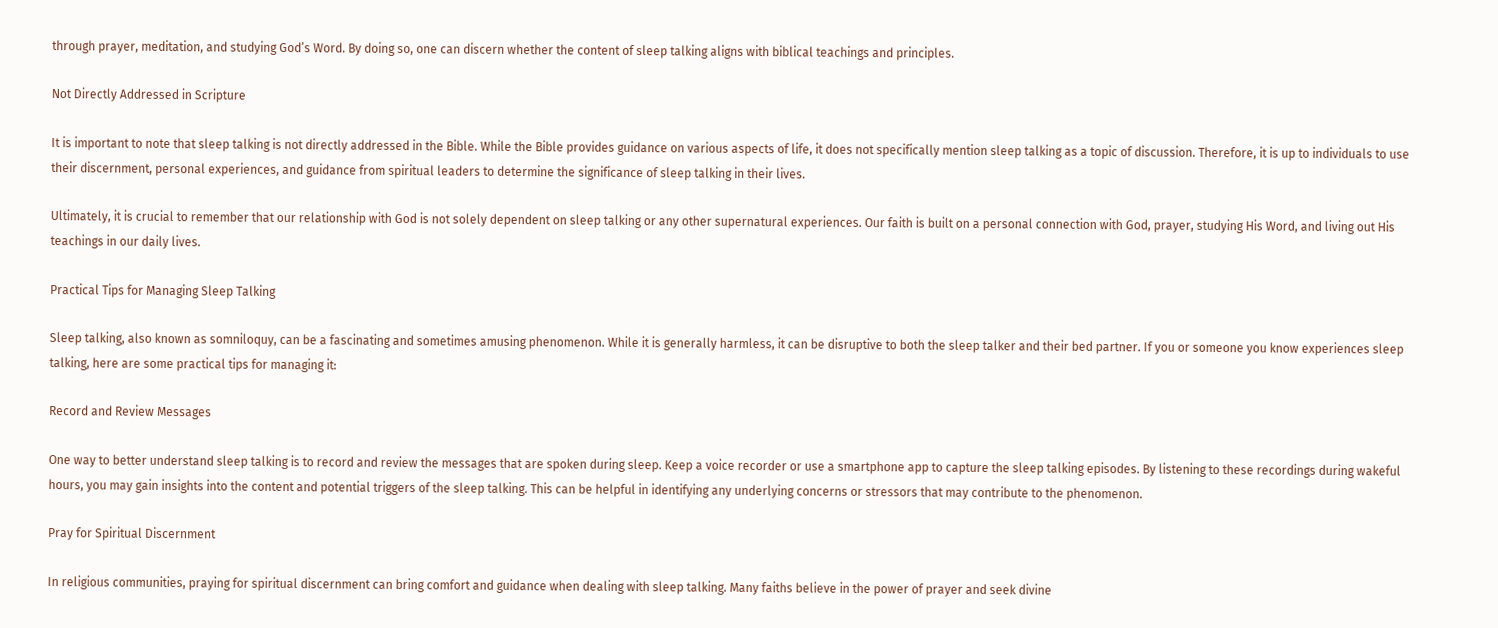through prayer, meditation, and studying God’s Word. By doing so, one can discern whether the content of sleep talking aligns with biblical teachings and principles.

Not Directly Addressed in Scripture

It is important to note that sleep talking is not directly addressed in the Bible. While the Bible provides guidance on various aspects of life, it does not specifically mention sleep talking as a topic of discussion. Therefore, it is up to individuals to use their discernment, personal experiences, and guidance from spiritual leaders to determine the significance of sleep talking in their lives.

Ultimately, it is crucial to remember that our relationship with God is not solely dependent on sleep talking or any other supernatural experiences. Our faith is built on a personal connection with God, prayer, studying His Word, and living out His teachings in our daily lives.

Practical Tips for Managing Sleep Talking

Sleep talking, also known as somniloquy, can be a fascinating and sometimes amusing phenomenon. While it is generally harmless, it can be disruptive to both the sleep talker and their bed partner. If you or someone you know experiences sleep talking, here are some practical tips for managing it:

Record and Review Messages

One way to better understand sleep talking is to record and review the messages that are spoken during sleep. Keep a voice recorder or use a smartphone app to capture the sleep talking episodes. By listening to these recordings during wakeful hours, you may gain insights into the content and potential triggers of the sleep talking. This can be helpful in identifying any underlying concerns or stressors that may contribute to the phenomenon.

Pray for Spiritual Discernment

In religious communities, praying for spiritual discernment can bring comfort and guidance when dealing with sleep talking. Many faiths believe in the power of prayer and seek divine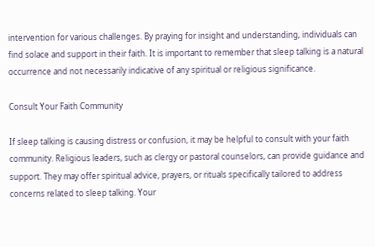intervention for various challenges. By praying for insight and understanding, individuals can find solace and support in their faith. It is important to remember that sleep talking is a natural occurrence and not necessarily indicative of any spiritual or religious significance.

Consult Your Faith Community

If sleep talking is causing distress or confusion, it may be helpful to consult with your faith community. Religious leaders, such as clergy or pastoral counselors, can provide guidance and support. They may offer spiritual advice, prayers, or rituals specifically tailored to address concerns related to sleep talking. Your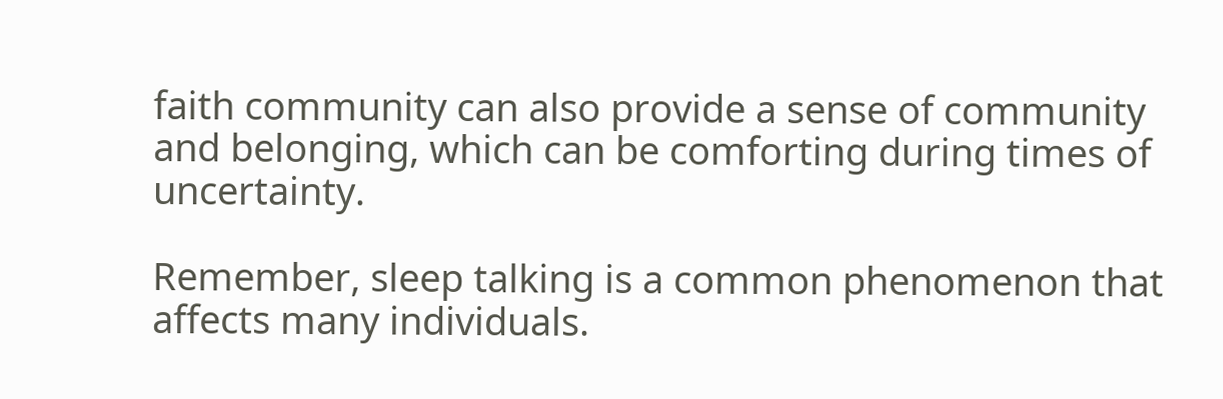faith community can also provide a sense of community and belonging, which can be comforting during times of uncertainty.

Remember, sleep talking is a common phenomenon that affects many individuals.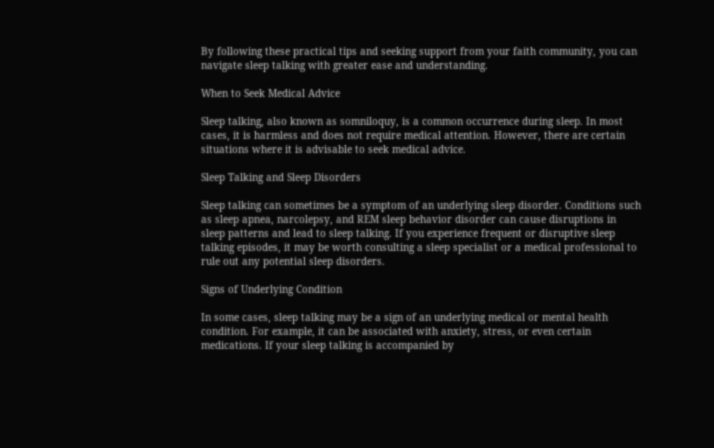By following these practical tips and seeking support from your faith community, you can navigate sleep talking with greater ease and understanding.

When to Seek Medical Advice

Sleep talking, also known as somniloquy, is a common occurrence during sleep. In most cases, it is harmless and does not require medical attention. However, there are certain situations where it is advisable to seek medical advice.

Sleep Talking and Sleep Disorders

Sleep talking can sometimes be a symptom of an underlying sleep disorder. Conditions such as sleep apnea, narcolepsy, and REM sleep behavior disorder can cause disruptions in sleep patterns and lead to sleep talking. If you experience frequent or disruptive sleep talking episodes, it may be worth consulting a sleep specialist or a medical professional to rule out any potential sleep disorders.

Signs of Underlying Condition

In some cases, sleep talking may be a sign of an underlying medical or mental health condition. For example, it can be associated with anxiety, stress, or even certain medications. If your sleep talking is accompanied by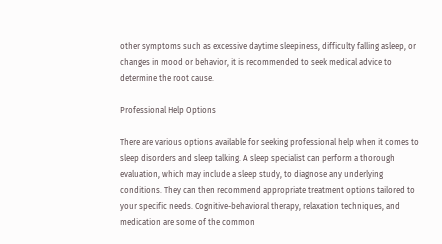other symptoms such as excessive daytime sleepiness, difficulty falling asleep, or changes in mood or behavior, it is recommended to seek medical advice to determine the root cause.

Professional Help Options

There are various options available for seeking professional help when it comes to sleep disorders and sleep talking. A sleep specialist can perform a thorough evaluation, which may include a sleep study, to diagnose any underlying conditions. They can then recommend appropriate treatment options tailored to your specific needs. Cognitive-behavioral therapy, relaxation techniques, and medication are some of the common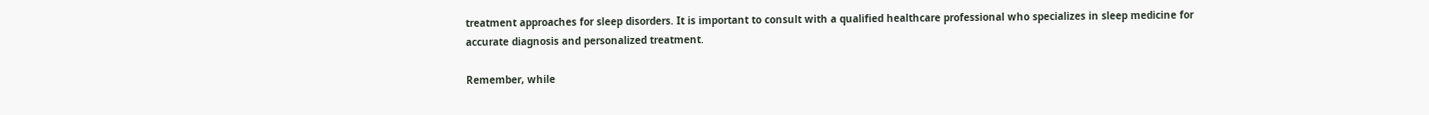treatment approaches for sleep disorders. It is important to consult with a qualified healthcare professional who specializes in sleep medicine for accurate diagnosis and personalized treatment.

Remember, while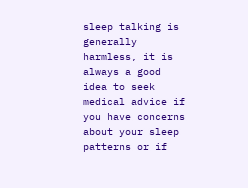sleep talking is generally harmless, it is always a good idea to seek medical advice if you have concerns about your sleep patterns or if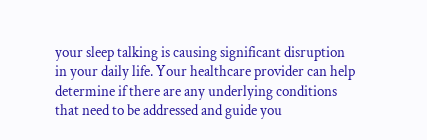your sleep talking is causing significant disruption in your daily life. Your healthcare provider can help determine if there are any underlying conditions that need to be addressed and guide you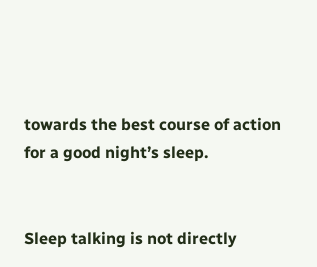towards the best course of action for a good night’s sleep.


Sleep talking is not directly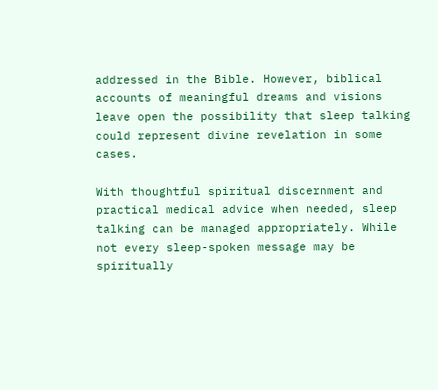addressed in the Bible. However, biblical accounts of meaningful dreams and visions leave open the possibility that sleep talking could represent divine revelation in some cases.

With thoughtful spiritual discernment and practical medical advice when needed, sleep talking can be managed appropriately. While not every sleep-spoken message may be spiritually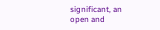significant, an open and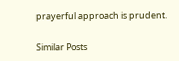prayerful approach is prudent.

Similar Posts